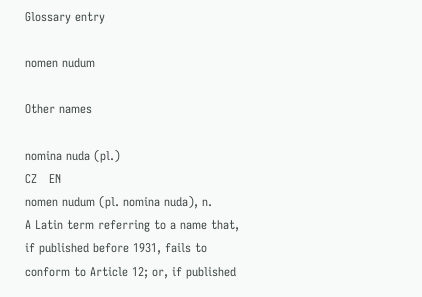Glossary entry

nomen nudum

Other names

nomina nuda (pl.)
CZ   EN
nomen nudum (pl. nomina nuda), n.
A Latin term referring to a name that, if published before 1931, fails to conform to Article 12; or, if published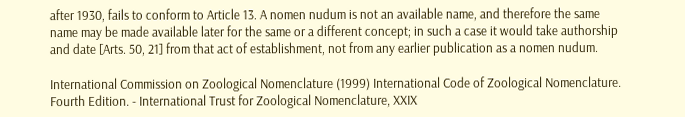after 1930, fails to conform to Article 13. A nomen nudum is not an available name, and therefore the same name may be made available later for the same or a different concept; in such a case it would take authorship and date [Arts. 50, 21] from that act of establishment, not from any earlier publication as a nomen nudum.

International Commission on Zoological Nomenclature (1999) International Code of Zoological Nomenclature. Fourth Edition. - International Trust for Zoological Nomenclature, XXIX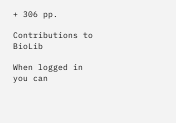+ 306 pp.

Contributions to BioLib

When logged in you can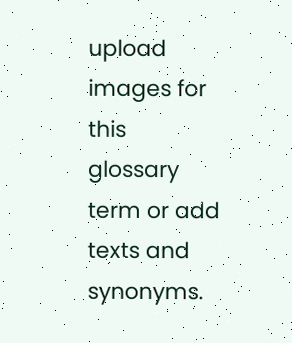upload images for this glossary term or add texts and synonyms.